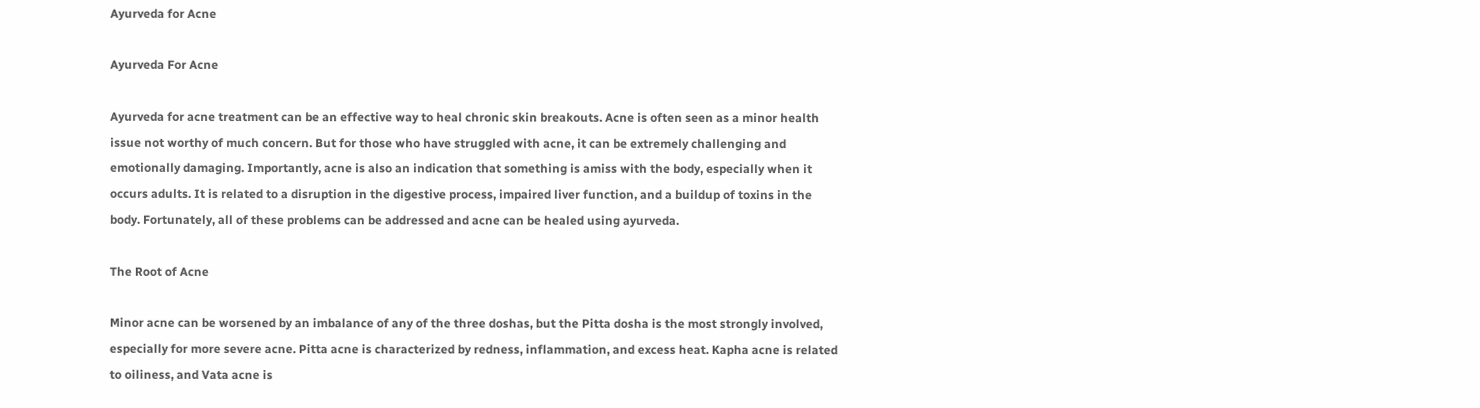Ayurveda for Acne

Ayurveda For Acne

Ayurveda for acne treatment can be an effective way to heal chronic skin breakouts. Acne is often seen as a minor health issue not worthy of much concern. But for those who have struggled with acne, it can be extremely challenging and emotionally damaging. Importantly, acne is also an indication that something is amiss with the body, especially when it occurs adults. It is related to a disruption in the digestive process, impaired liver function, and a buildup of toxins in the body. Fortunately, all of these problems can be addressed and acne can be healed using ayurveda.

The Root of Acne

Minor acne can be worsened by an imbalance of any of the three doshas, but the Pitta dosha is the most strongly involved, especially for more severe acne. Pitta acne is characterized by redness, inflammation, and excess heat. Kapha acne is related to oiliness, and Vata acne is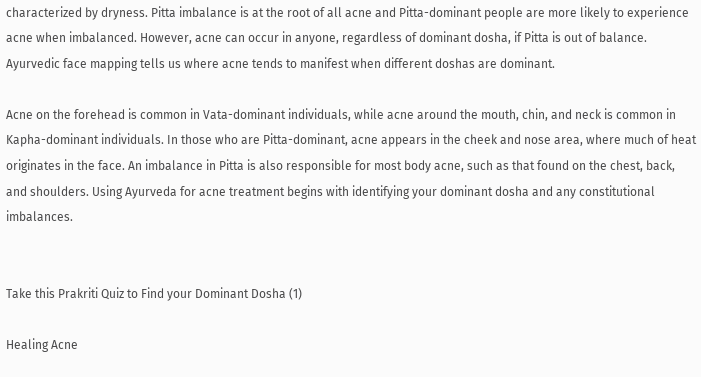characterized by dryness. Pitta imbalance is at the root of all acne and Pitta-dominant people are more likely to experience acne when imbalanced. However, acne can occur in anyone, regardless of dominant dosha, if Pitta is out of balance. Ayurvedic face mapping tells us where acne tends to manifest when different doshas are dominant.

Acne on the forehead is common in Vata-dominant individuals, while acne around the mouth, chin, and neck is common in Kapha-dominant individuals. In those who are Pitta-dominant, acne appears in the cheek and nose area, where much of heat originates in the face. An imbalance in Pitta is also responsible for most body acne, such as that found on the chest, back, and shoulders. Using Ayurveda for acne treatment begins with identifying your dominant dosha and any constitutional imbalances.


Take this Prakriti Quiz to Find your Dominant Dosha (1)

Healing Acne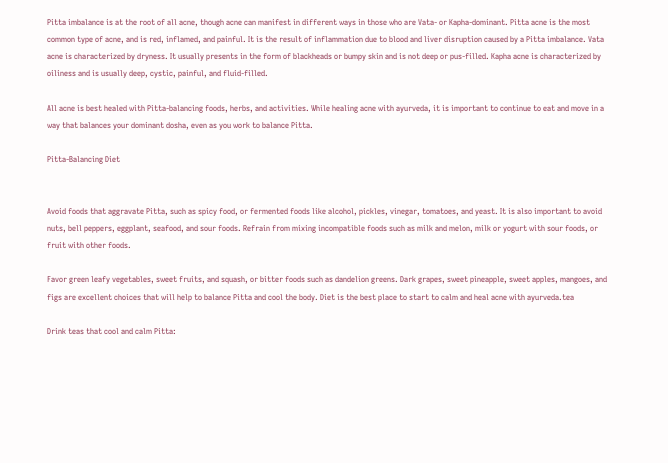Pitta imbalance is at the root of all acne, though acne can manifest in different ways in those who are Vata- or Kapha-dominant. Pitta acne is the most common type of acne, and is red, inflamed, and painful. It is the result of inflammation due to blood and liver disruption caused by a Pitta imbalance. Vata acne is characterized by dryness. It usually presents in the form of blackheads or bumpy skin and is not deep or pus-filled. Kapha acne is characterized by oiliness and is usually deep, cystic, painful, and fluid-filled.

All acne is best healed with Pitta-balancing foods, herbs, and activities. While healing acne with ayurveda, it is important to continue to eat and move in a way that balances your dominant dosha, even as you work to balance Pitta.

Pitta-Balancing Diet


Avoid foods that aggravate Pitta, such as spicy food, or fermented foods like alcohol, pickles, vinegar, tomatoes, and yeast. It is also important to avoid nuts, bell peppers, eggplant, seafood, and sour foods. Refrain from mixing incompatible foods such as milk and melon, milk or yogurt with sour foods, or fruit with other foods.

Favor green leafy vegetables, sweet fruits, and squash, or bitter foods such as dandelion greens. Dark grapes, sweet pineapple, sweet apples, mangoes, and figs are excellent choices that will help to balance Pitta and cool the body. Diet is the best place to start to calm and heal acne with ayurveda.tea

Drink teas that cool and calm Pitta: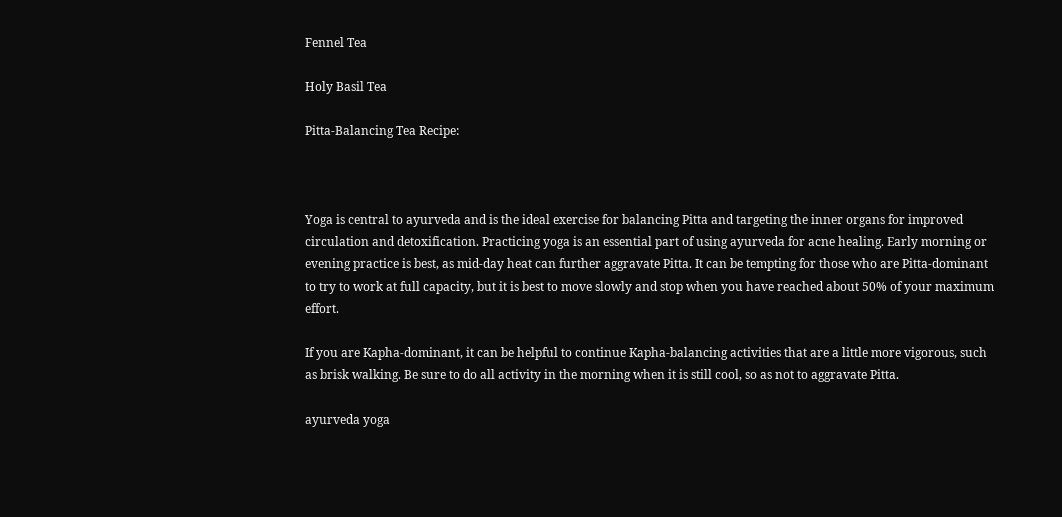Fennel Tea

Holy Basil Tea

Pitta-Balancing Tea Recipe:



Yoga is central to ayurveda and is the ideal exercise for balancing Pitta and targeting the inner organs for improved circulation and detoxification. Practicing yoga is an essential part of using ayurveda for acne healing. Early morning or evening practice is best, as mid-day heat can further aggravate Pitta. It can be tempting for those who are Pitta-dominant to try to work at full capacity, but it is best to move slowly and stop when you have reached about 50% of your maximum effort.

If you are Kapha-dominant, it can be helpful to continue Kapha-balancing activities that are a little more vigorous, such as brisk walking. Be sure to do all activity in the morning when it is still cool, so as not to aggravate Pitta.

ayurveda yoga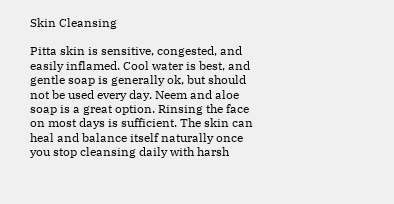Skin Cleansing

Pitta skin is sensitive, congested, and easily inflamed. Cool water is best, and gentle soap is generally ok, but should not be used every day. Neem and aloe soap is a great option. Rinsing the face on most days is sufficient. The skin can heal and balance itself naturally once you stop cleansing daily with harsh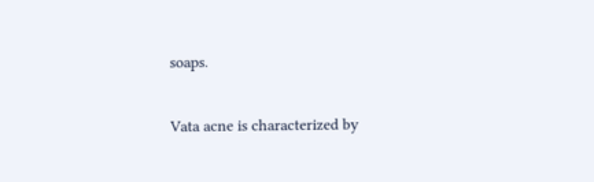soaps.

Vata acne is characterized by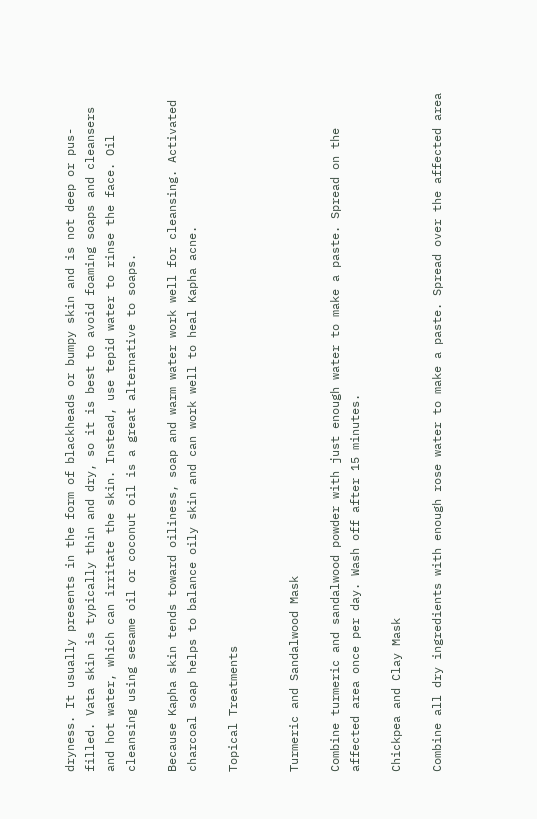dryness. It usually presents in the form of blackheads or bumpy skin and is not deep or pus-filled. Vata skin is typically thin and dry, so it is best to avoid foaming soaps and cleansers and hot water, which can irritate the skin. Instead, use tepid water to rinse the face. Oil cleansing using sesame oil or coconut oil is a great alternative to soaps.

Because Kapha skin tends toward oiliness, soap and warm water work well for cleansing. Activated charcoal soap helps to balance oily skin and can work well to heal Kapha acne.

Topical Treatments


Turmeric and Sandalwood Mask

Combine turmeric and sandalwood powder with just enough water to make a paste. Spread on the affected area once per day. Wash off after 15 minutes.

Chickpea and Clay Mask

Combine all dry ingredients with enough rose water to make a paste. Spread over the affected area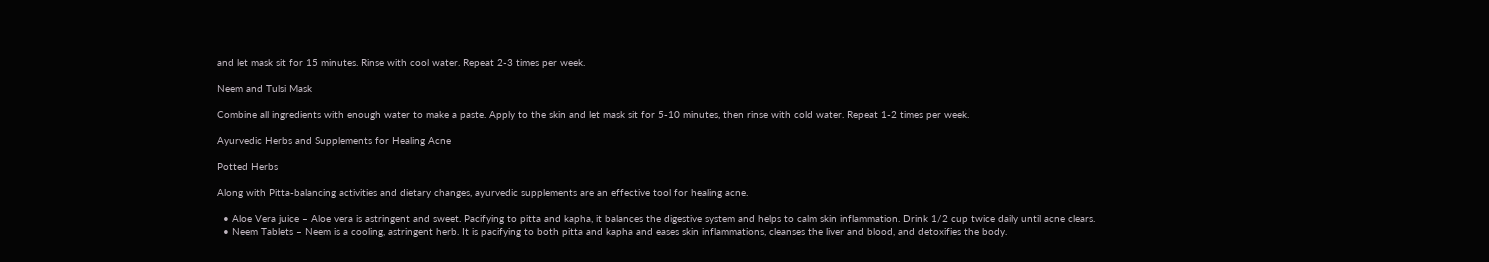and let mask sit for 15 minutes. Rinse with cool water. Repeat 2-3 times per week.

Neem and Tulsi Mask

Combine all ingredients with enough water to make a paste. Apply to the skin and let mask sit for 5-10 minutes, then rinse with cold water. Repeat 1-2 times per week.

Ayurvedic Herbs and Supplements for Healing Acne

Potted Herbs

Along with Pitta-balancing activities and dietary changes, ayurvedic supplements are an effective tool for healing acne.

  • Aloe Vera juice – Aloe vera is astringent and sweet. Pacifying to pitta and kapha, it balances the digestive system and helps to calm skin inflammation. Drink 1/2 cup twice daily until acne clears.
  • Neem Tablets – Neem is a cooling, astringent herb. It is pacifying to both pitta and kapha and eases skin inflammations, cleanses the liver and blood, and detoxifies the body.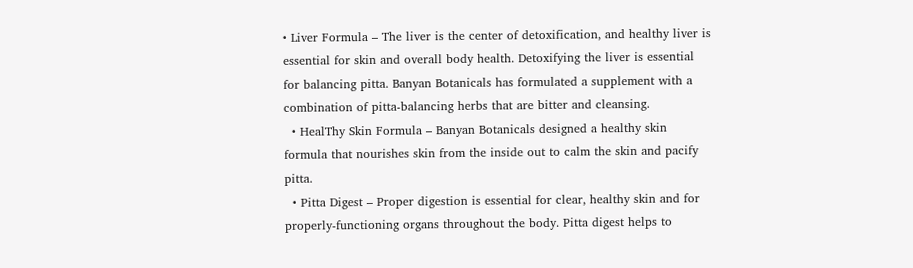• Liver Formula – The liver is the center of detoxification, and healthy liver is essential for skin and overall body health. Detoxifying the liver is essential for balancing pitta. Banyan Botanicals has formulated a supplement with a combination of pitta-balancing herbs that are bitter and cleansing.
  • HealThy Skin Formula – Banyan Botanicals designed a healthy skin formula that nourishes skin from the inside out to calm the skin and pacify pitta.
  • Pitta Digest – Proper digestion is essential for clear, healthy skin and for properly-functioning organs throughout the body. Pitta digest helps to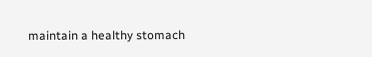maintain a healthy stomach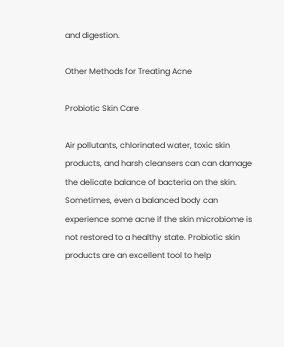and digestion.

Other Methods for Treating Acne

Probiotic Skin Care

Air pollutants, chlorinated water, toxic skin products, and harsh cleansers can can damage the delicate balance of bacteria on the skin. Sometimes, even a balanced body can experience some acne if the skin microbiome is not restored to a healthy state. Probiotic skin products are an excellent tool to help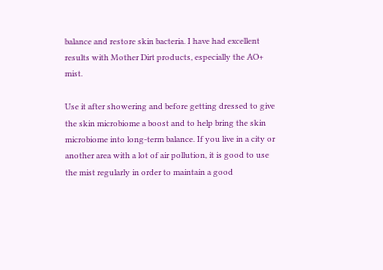balance and restore skin bacteria. I have had excellent results with Mother Dirt products, especially the AO+ mist.

Use it after showering and before getting dressed to give the skin microbiome a boost and to help bring the skin microbiome into long-term balance. If you live in a city or another area with a lot of air pollution, it is good to use the mist regularly in order to maintain a good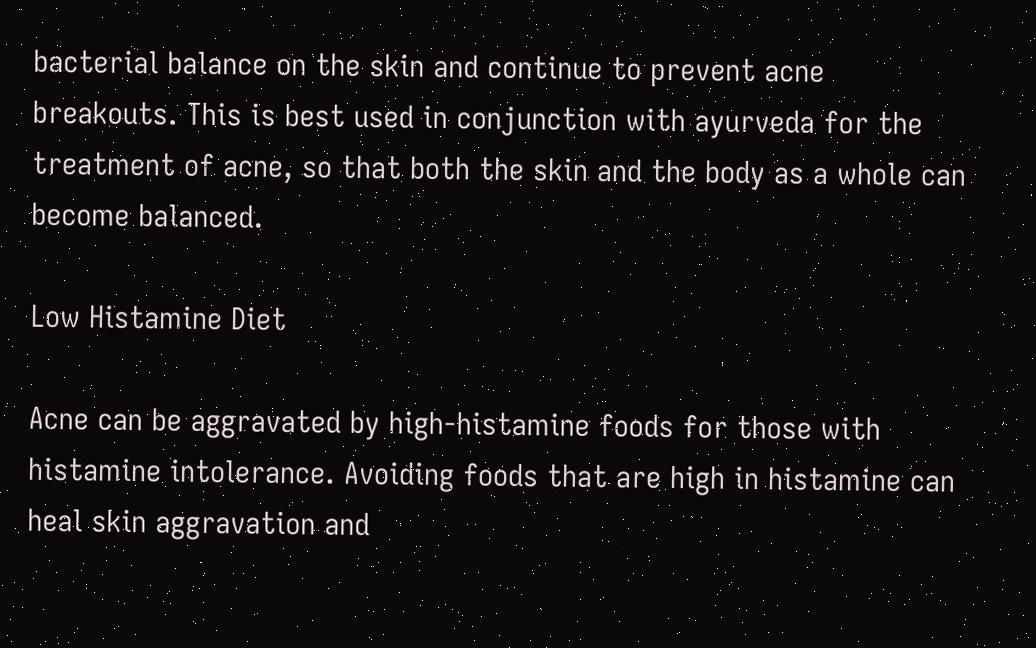bacterial balance on the skin and continue to prevent acne breakouts. This is best used in conjunction with ayurveda for the treatment of acne, so that both the skin and the body as a whole can become balanced.

Low Histamine Diet

Acne can be aggravated by high-histamine foods for those with histamine intolerance. Avoiding foods that are high in histamine can heal skin aggravation and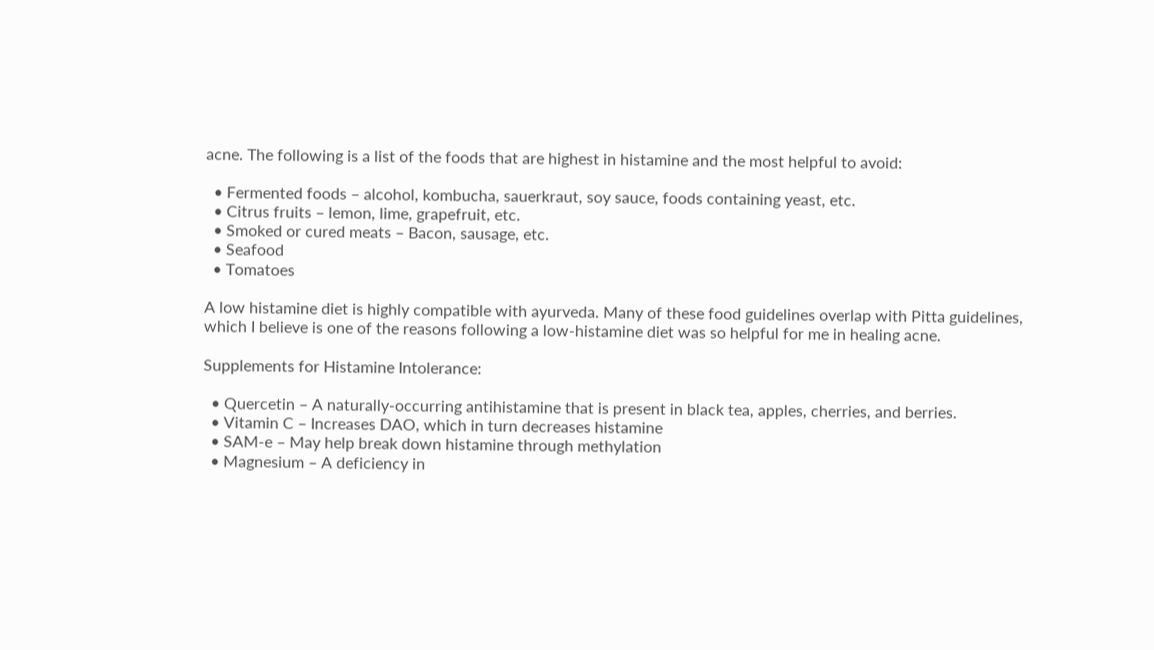acne. The following is a list of the foods that are highest in histamine and the most helpful to avoid:

  • Fermented foods – alcohol, kombucha, sauerkraut, soy sauce, foods containing yeast, etc.
  • Citrus fruits – lemon, lime, grapefruit, etc.
  • Smoked or cured meats – Bacon, sausage, etc.
  • Seafood
  • Tomatoes

A low histamine diet is highly compatible with ayurveda. Many of these food guidelines overlap with Pitta guidelines, which I believe is one of the reasons following a low-histamine diet was so helpful for me in healing acne.

Supplements for Histamine Intolerance:

  • Quercetin – A naturally-occurring antihistamine that is present in black tea, apples, cherries, and berries.
  • Vitamin C – Increases DAO, which in turn decreases histamine
  • SAM-e – May help break down histamine through methylation
  • Magnesium – A deficiency in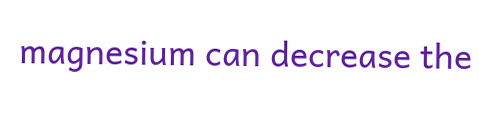magnesium can decrease the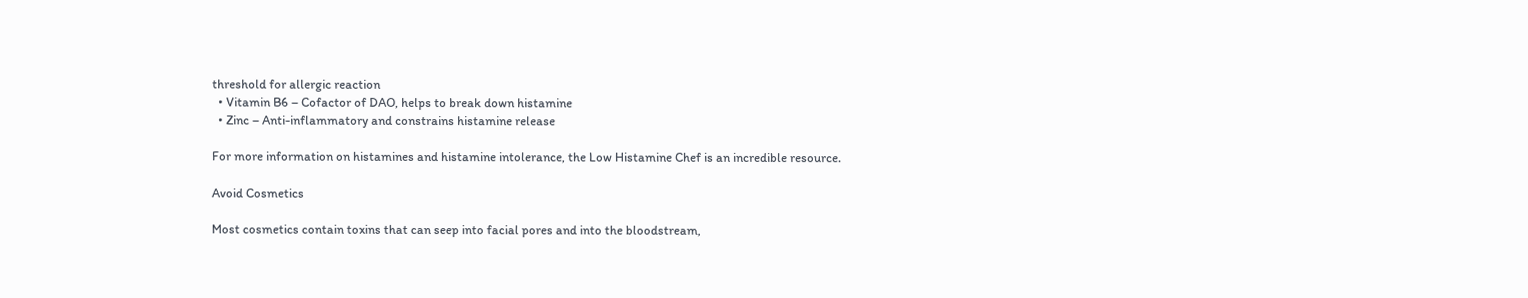threshold for allergic reaction
  • Vitamin B6 – Cofactor of DAO, helps to break down histamine
  • Zinc – Anti-inflammatory and constrains histamine release

For more information on histamines and histamine intolerance, the Low Histamine Chef is an incredible resource.

Avoid Cosmetics

Most cosmetics contain toxins that can seep into facial pores and into the bloodstream,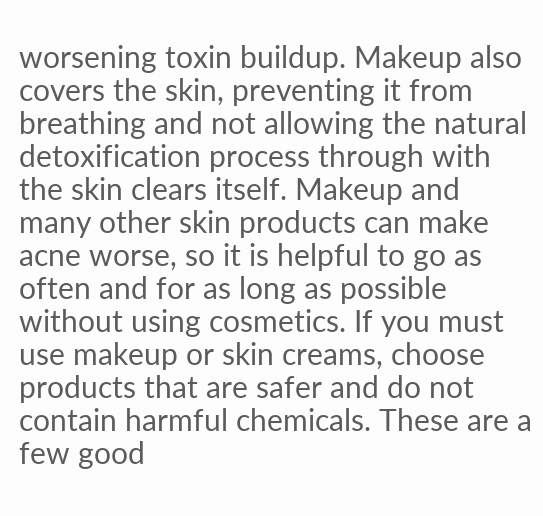worsening toxin buildup. Makeup also covers the skin, preventing it from breathing and not allowing the natural detoxification process through with the skin clears itself. Makeup and many other skin products can make acne worse, so it is helpful to go as often and for as long as possible without using cosmetics. If you must use makeup or skin creams, choose products that are safer and do not contain harmful chemicals. These are a few good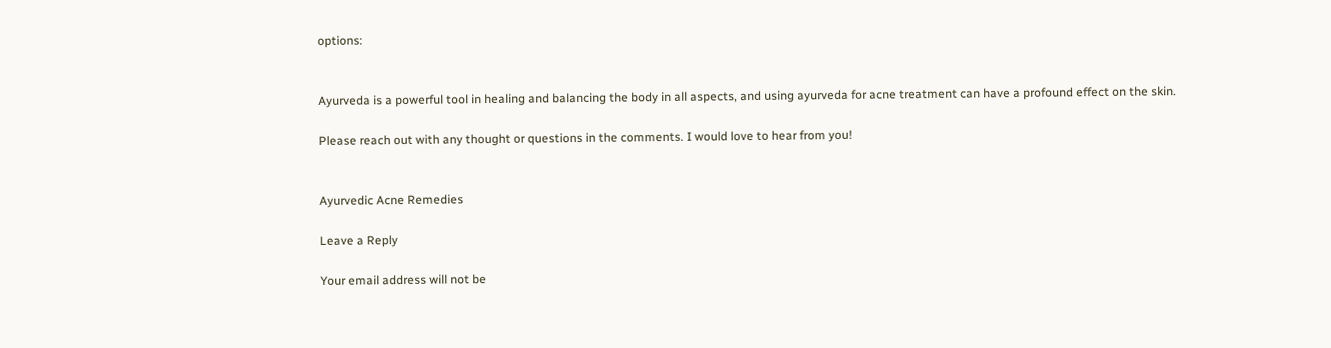options:


Ayurveda is a powerful tool in healing and balancing the body in all aspects, and using ayurveda for acne treatment can have a profound effect on the skin.

Please reach out with any thought or questions in the comments. I would love to hear from you!


Ayurvedic Acne Remedies

Leave a Reply

Your email address will not be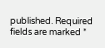published. Required fields are marked *